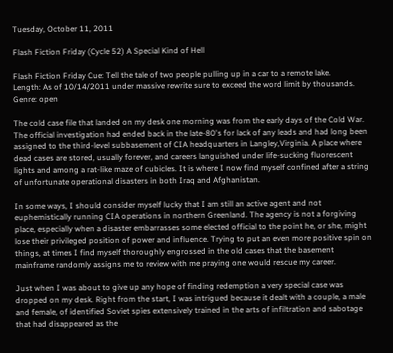Tuesday, October 11, 2011

Flash Fiction Friday (Cycle 52) A Special Kind of Hell

Flash Fiction Friday Cue: Tell the tale of two people pulling up in a car to a remote lake.
Length: As of 10/14/2011 under massive rewrite sure to exceed the word limit by thousands.
Genre: open

The cold case file that landed on my desk one morning was from the early days of the Cold War. The official investigation had ended back in the late-80's for lack of any leads and had long been assigned to the third-level subbasement of CIA headquarters in Langley,Virginia. A place where dead cases are stored, usually forever, and careers languished under life-sucking fluorescent lights and among a rat-like maze of cubicles. It is where I now find myself confined after a string of unfortunate operational disasters in both Iraq and Afghanistan.

In some ways, I should consider myself lucky that I am still an active agent and not euphemistically running CIA operations in northern Greenland. The agency is not a forgiving place, especially when a disaster embarrasses some elected official to the point he, or she, might lose their privileged position of power and influence. Trying to put an even more positive spin on things, at times I find myself thoroughly engrossed in the old cases that the basement mainframe randomly assigns me to review with me praying one would rescue my career.

Just when I was about to give up any hope of finding redemption a very special case was dropped on my desk. Right from the start, I was intrigued because it dealt with a couple, a male and female, of identified Soviet spies extensively trained in the arts of infiltration and sabotage that had disappeared as the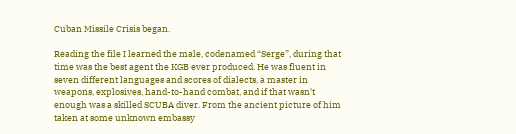Cuban Missile Crisis began.

Reading the file I learned the male, codenamed “Serge”, during that time was the best agent the KGB ever produced. He was fluent in seven different languages and scores of dialects, a master in weapons, explosives, hand-to-hand combat, and if that wasn't enough was a skilled SCUBA diver. From the ancient picture of him taken at some unknown embassy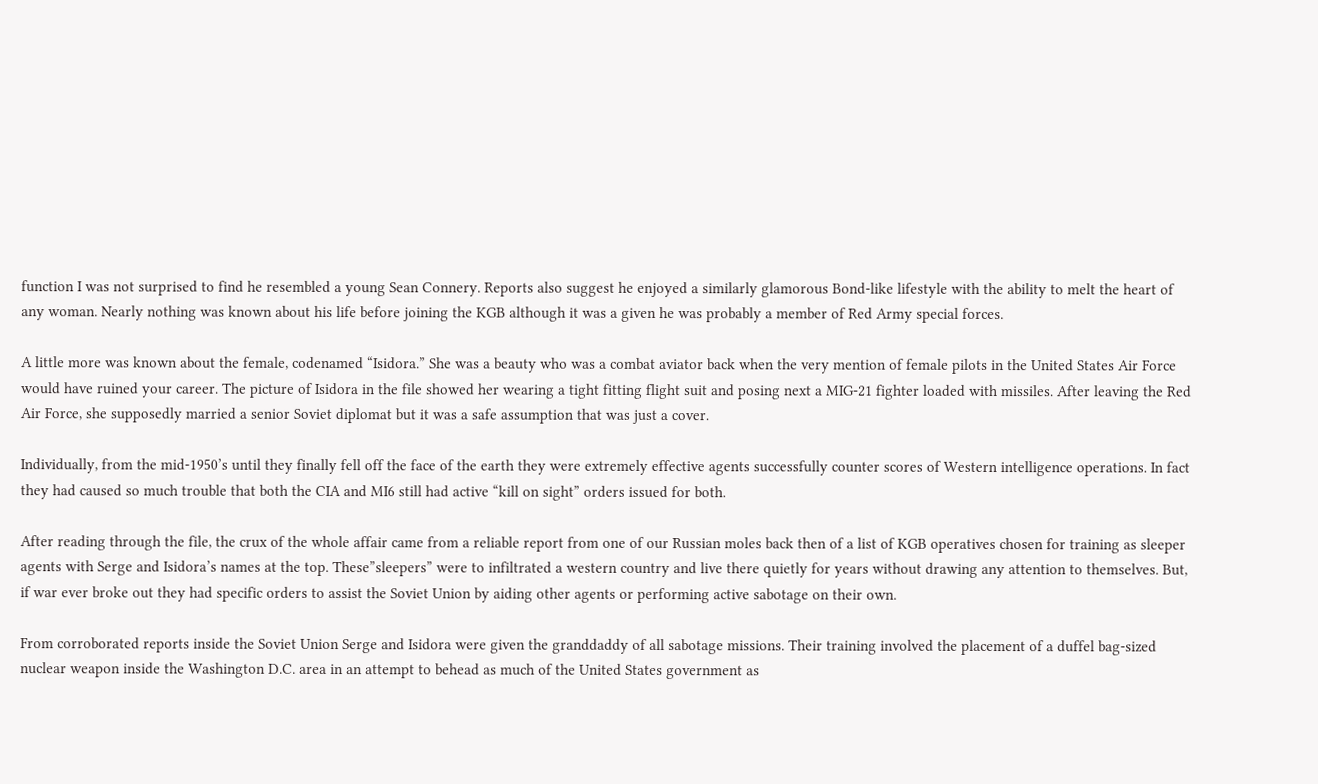function I was not surprised to find he resembled a young Sean Connery. Reports also suggest he enjoyed a similarly glamorous Bond-like lifestyle with the ability to melt the heart of any woman. Nearly nothing was known about his life before joining the KGB although it was a given he was probably a member of Red Army special forces.

A little more was known about the female, codenamed “Isidora.” She was a beauty who was a combat aviator back when the very mention of female pilots in the United States Air Force would have ruined your career. The picture of Isidora in the file showed her wearing a tight fitting flight suit and posing next a MIG-21 fighter loaded with missiles. After leaving the Red Air Force, she supposedly married a senior Soviet diplomat but it was a safe assumption that was just a cover.

Individually, from the mid-1950’s until they finally fell off the face of the earth they were extremely effective agents successfully counter scores of Western intelligence operations. In fact they had caused so much trouble that both the CIA and MI6 still had active “kill on sight” orders issued for both.

After reading through the file, the crux of the whole affair came from a reliable report from one of our Russian moles back then of a list of KGB operatives chosen for training as sleeper agents with Serge and Isidora’s names at the top. These”sleepers” were to infiltrated a western country and live there quietly for years without drawing any attention to themselves. But, if war ever broke out they had specific orders to assist the Soviet Union by aiding other agents or performing active sabotage on their own.

From corroborated reports inside the Soviet Union Serge and Isidora were given the granddaddy of all sabotage missions. Their training involved the placement of a duffel bag-sized nuclear weapon inside the Washington D.C. area in an attempt to behead as much of the United States government as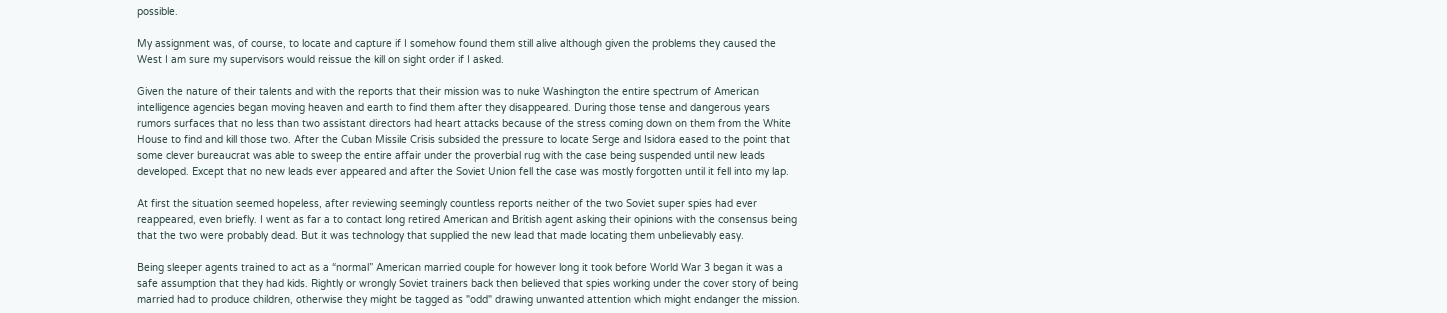possible.

My assignment was, of course, to locate and capture if I somehow found them still alive although given the problems they caused the West I am sure my supervisors would reissue the kill on sight order if I asked.

Given the nature of their talents and with the reports that their mission was to nuke Washington the entire spectrum of American intelligence agencies began moving heaven and earth to find them after they disappeared. During those tense and dangerous years rumors surfaces that no less than two assistant directors had heart attacks because of the stress coming down on them from the White House to find and kill those two. After the Cuban Missile Crisis subsided the pressure to locate Serge and Isidora eased to the point that some clever bureaucrat was able to sweep the entire affair under the proverbial rug with the case being suspended until new leads developed. Except that no new leads ever appeared and after the Soviet Union fell the case was mostly forgotten until it fell into my lap.

At first the situation seemed hopeless, after reviewing seemingly countless reports neither of the two Soviet super spies had ever reappeared, even briefly. I went as far a to contact long retired American and British agent asking their opinions with the consensus being that the two were probably dead. But it was technology that supplied the new lead that made locating them unbelievably easy.

Being sleeper agents trained to act as a “normal” American married couple for however long it took before World War 3 began it was a safe assumption that they had kids. Rightly or wrongly Soviet trainers back then believed that spies working under the cover story of being married had to produce children, otherwise they might be tagged as "odd" drawing unwanted attention which might endanger the mission.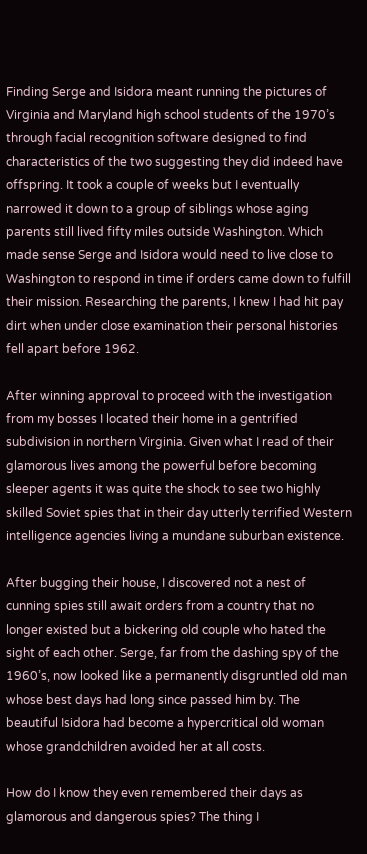Finding Serge and Isidora meant running the pictures of Virginia and Maryland high school students of the 1970’s through facial recognition software designed to find characteristics of the two suggesting they did indeed have offspring. It took a couple of weeks but I eventually narrowed it down to a group of siblings whose aging parents still lived fifty miles outside Washington. Which made sense Serge and Isidora would need to live close to Washington to respond in time if orders came down to fulfill their mission. Researching the parents, I knew I had hit pay dirt when under close examination their personal histories fell apart before 1962.

After winning approval to proceed with the investigation from my bosses I located their home in a gentrified subdivision in northern Virginia. Given what I read of their glamorous lives among the powerful before becoming sleeper agents it was quite the shock to see two highly skilled Soviet spies that in their day utterly terrified Western intelligence agencies living a mundane suburban existence.

After bugging their house, I discovered not a nest of cunning spies still await orders from a country that no longer existed but a bickering old couple who hated the sight of each other. Serge, far from the dashing spy of the 1960’s, now looked like a permanently disgruntled old man whose best days had long since passed him by. The beautiful Isidora had become a hypercritical old woman whose grandchildren avoided her at all costs.

How do I know they even remembered their days as glamorous and dangerous spies? The thing I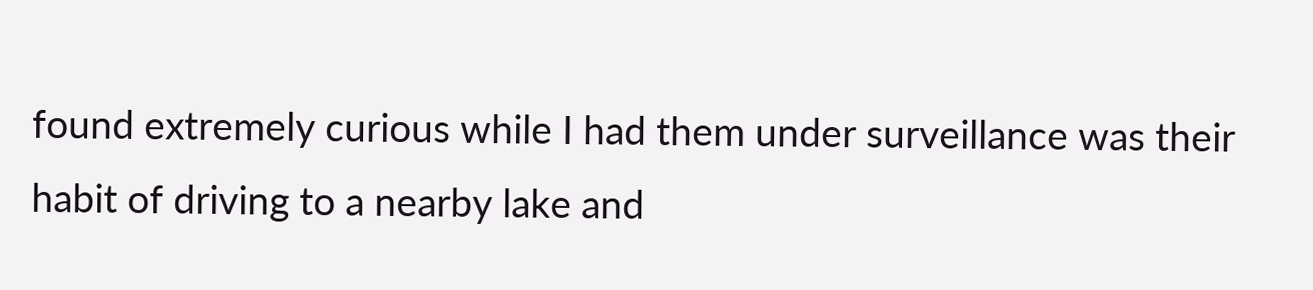found extremely curious while I had them under surveillance was their habit of driving to a nearby lake and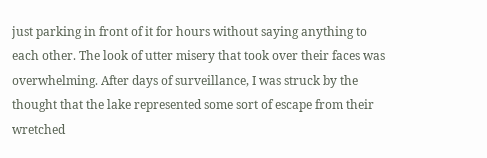just parking in front of it for hours without saying anything to each other. The look of utter misery that took over their faces was overwhelming. After days of surveillance, I was struck by the thought that the lake represented some sort of escape from their wretched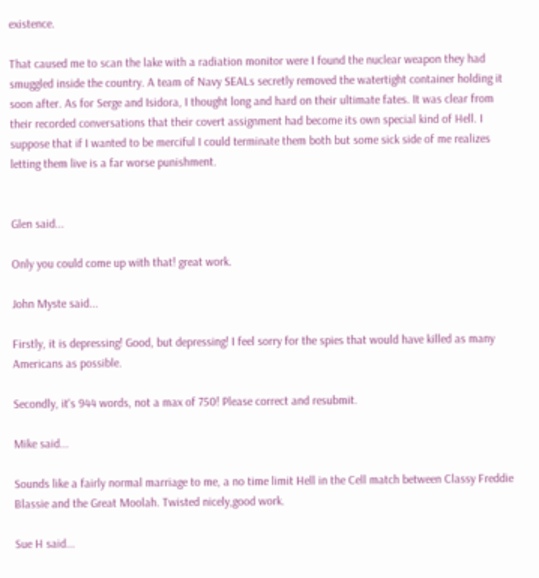existence.

That caused me to scan the lake with a radiation monitor were I found the nuclear weapon they had smuggled inside the country. A team of Navy SEALs secretly removed the watertight container holding it soon after. As for Serge and Isidora, I thought long and hard on their ultimate fates. It was clear from their recorded conversations that their covert assignment had become its own special kind of Hell. I suppose that if I wanted to be merciful I could terminate them both but some sick side of me realizes letting them live is a far worse punishment.


Glen said...

Only you could come up with that! great work.

John Myste said...

Firstly, it is depressing! Good, but depressing! I feel sorry for the spies that would have killed as many Americans as possible.

Secondly, it's 944 words, not a max of 750! Please correct and resubmit.

Mike said...

Sounds like a fairly normal marriage to me, a no time limit Hell in the Cell match between Classy Freddie Blassie and the Great Moolah. Twisted nicely,good work.

Sue H said...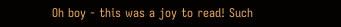Oh boy - this was a joy to read! Such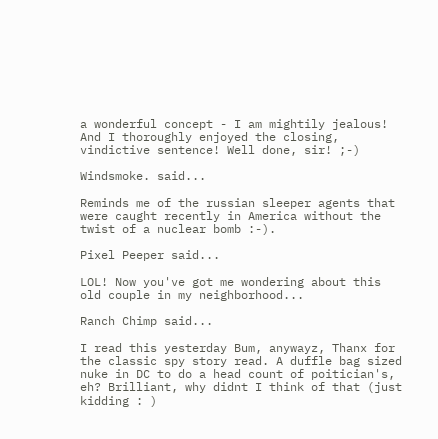a wonderful concept - I am mightily jealous! And I thoroughly enjoyed the closing, vindictive sentence! Well done, sir! ;-)

Windsmoke. said...

Reminds me of the russian sleeper agents that were caught recently in America without the twist of a nuclear bomb :-).

Pixel Peeper said...

LOL! Now you've got me wondering about this old couple in my neighborhood...

Ranch Chimp said...

I read this yesterday Bum, anywayz, Thanx for the classic spy story read. A duffle bag sized nuke in DC to do a head count of poitician's, eh? Brilliant, why didnt I think of that (just kidding : )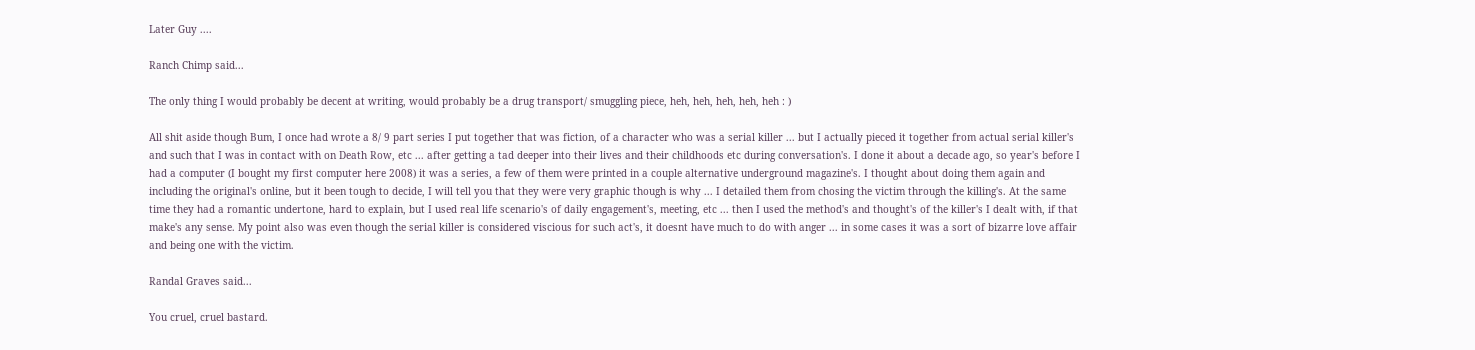Later Guy ....

Ranch Chimp said...

The only thing I would probably be decent at writing, would probably be a drug transport/ smuggling piece, heh, heh, heh, heh, heh : )

All shit aside though Bum, I once had wrote a 8/ 9 part series I put together that was fiction, of a character who was a serial killer ... but I actually pieced it together from actual serial killer's and such that I was in contact with on Death Row, etc ... after getting a tad deeper into their lives and their childhoods etc during conversation's. I done it about a decade ago, so year's before I had a computer (I bought my first computer here 2008) it was a series, a few of them were printed in a couple alternative underground magazine's. I thought about doing them again and including the original's online, but it been tough to decide, I will tell you that they were very graphic though is why ... I detailed them from chosing the victim through the killing's. At the same time they had a romantic undertone, hard to explain, but I used real life scenario's of daily engagement's, meeting, etc ... then I used the method's and thought's of the killer's I dealt with, if that make's any sense. My point also was even though the serial killer is considered viscious for such act's, it doesnt have much to do with anger ... in some cases it was a sort of bizarre love affair and being one with the victim.

Randal Graves said...

You cruel, cruel bastard.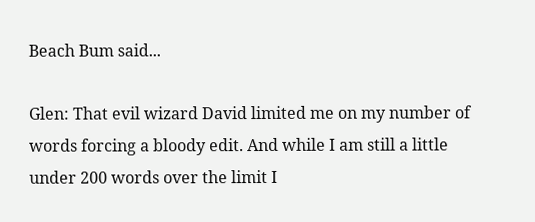Beach Bum said...

Glen: That evil wizard David limited me on my number of words forcing a bloody edit. And while I am still a little under 200 words over the limit I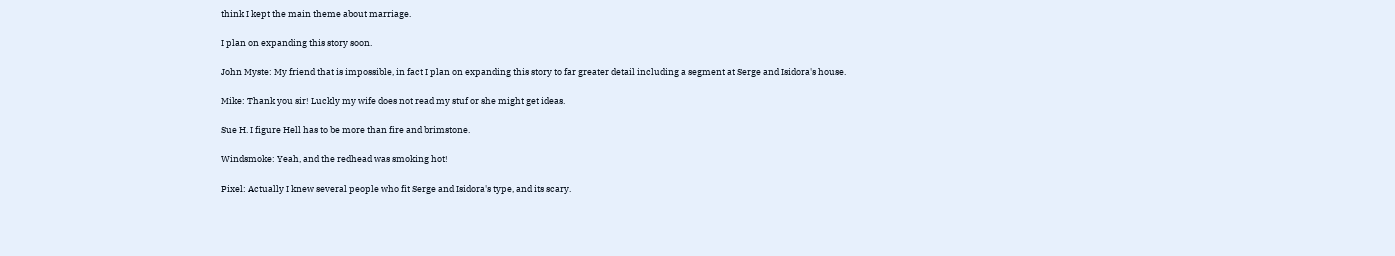think I kept the main theme about marriage.

I plan on expanding this story soon.

John Myste: My friend that is impossible, in fact I plan on expanding this story to far greater detail including a segment at Serge and Isidora's house.

Mike: Thank you sir! Luckly my wife does not read my stuf or she might get ideas.

Sue H. I figure Hell has to be more than fire and brimstone.

Windsmoke: Yeah, and the redhead was smoking hot!

Pixel: Actually I knew several people who fit Serge and Isidora's type, and its scary.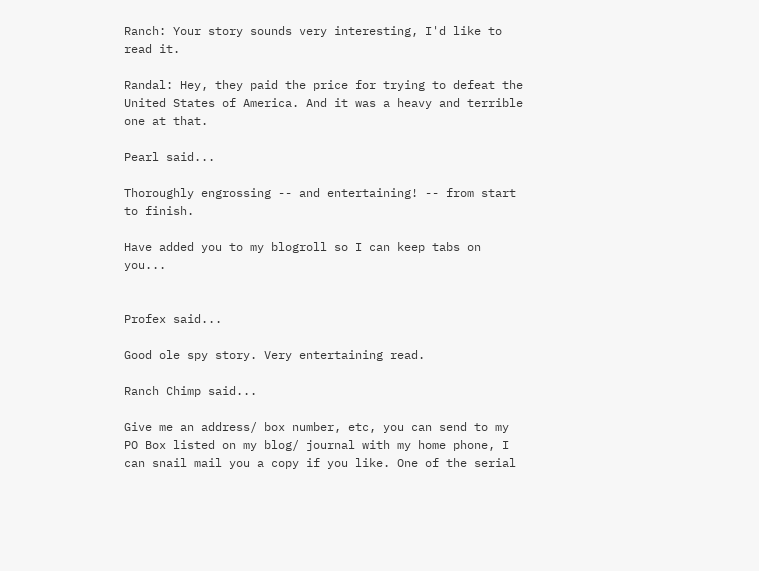Ranch: Your story sounds very interesting, I'd like to read it.

Randal: Hey, they paid the price for trying to defeat the United States of America. And it was a heavy and terrible one at that.

Pearl said...

Thoroughly engrossing -- and entertaining! -- from start to finish.

Have added you to my blogroll so I can keep tabs on you...


Profex said...

Good ole spy story. Very entertaining read.

Ranch Chimp said...

Give me an address/ box number, etc, you can send to my PO Box listed on my blog/ journal with my home phone, I can snail mail you a copy if you like. One of the serial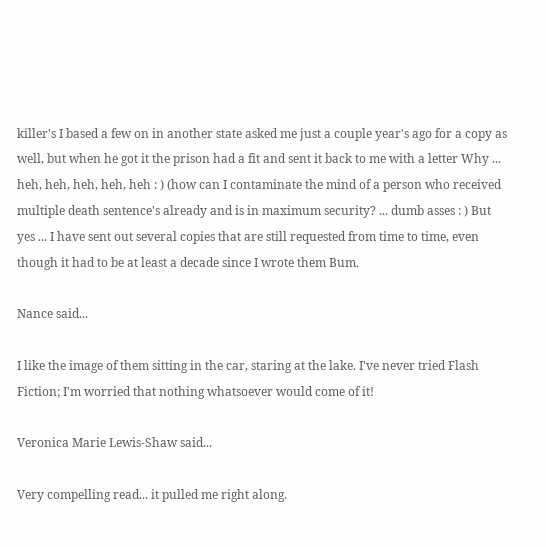killer's I based a few on in another state asked me just a couple year's ago for a copy as well, but when he got it the prison had a fit and sent it back to me with a letter Why ... heh, heh, heh, heh, heh : ) (how can I contaminate the mind of a person who received multiple death sentence's already and is in maximum security? ... dumb asses : ) But yes ... I have sent out several copies that are still requested from time to time, even though it had to be at least a decade since I wrote them Bum.

Nance said...

I like the image of them sitting in the car, staring at the lake. I've never tried Flash Fiction; I'm worried that nothing whatsoever would come of it!

Veronica Marie Lewis-Shaw said...

Very compelling read... it pulled me right along.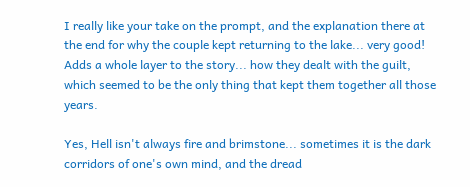I really like your take on the prompt, and the explanation there at the end for why the couple kept returning to the lake... very good! Adds a whole layer to the story... how they dealt with the guilt, which seemed to be the only thing that kept them together all those years.

Yes, Hell isn't always fire and brimstone... sometimes it is the dark corridors of one's own mind, and the dread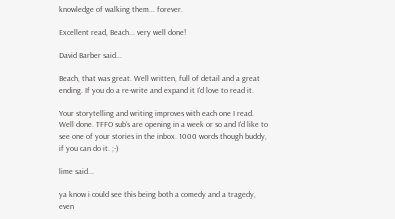knowledge of walking them... forever.

Excellent read, Beach... very well done!

David Barber said...

Beach, that was great. Well written, full of detail and a great ending. If you do a re-write and expand it I'd love to read it.

Your storytelling and writing improves with each one I read. Well done. TFFO sub's are opening in a week or so and I'd like to see one of your stories in the inbox. 1000 words though buddy, if you can do it. ;-)

lime said...

ya know i could see this being both a comedy and a tragedy, even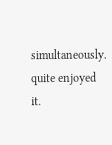simultaneously. quite enjoyed it.